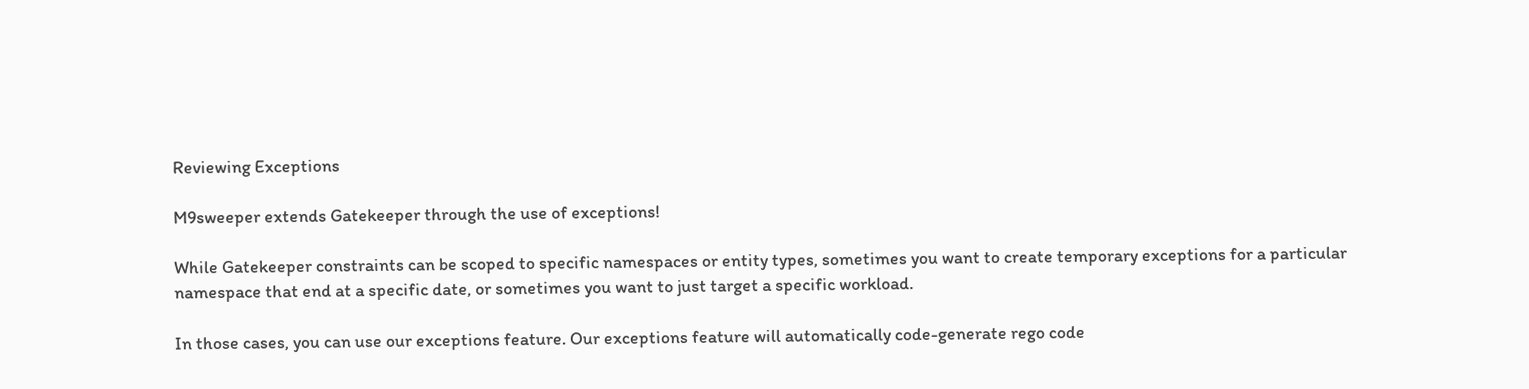Reviewing Exceptions

M9sweeper extends Gatekeeper through the use of exceptions!

While Gatekeeper constraints can be scoped to specific namespaces or entity types, sometimes you want to create temporary exceptions for a particular namespace that end at a specific date, or sometimes you want to just target a specific workload.

In those cases, you can use our exceptions feature. Our exceptions feature will automatically code-generate rego code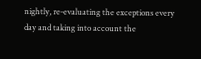nightly, re-evaluating the exceptions every day and taking into account the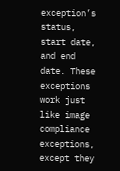exception’s status, start date, and end date. These exceptions work just like image compliance exceptions, except they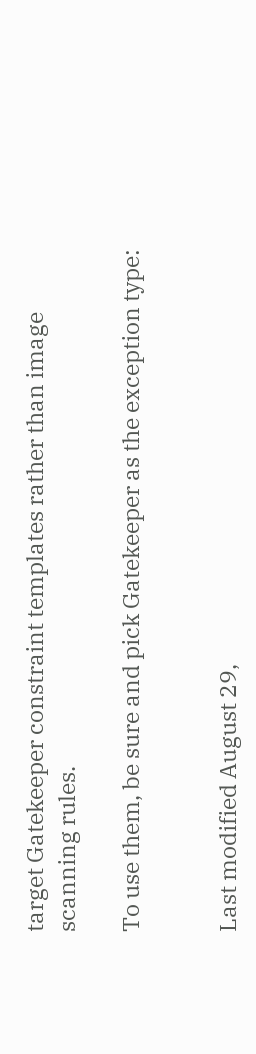target Gatekeeper constraint templates rather than image scanning rules.

To use them, be sure and pick Gatekeeper as the exception type:


Last modified August 29,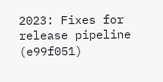2023: Fixes for release pipeline (e99f051)